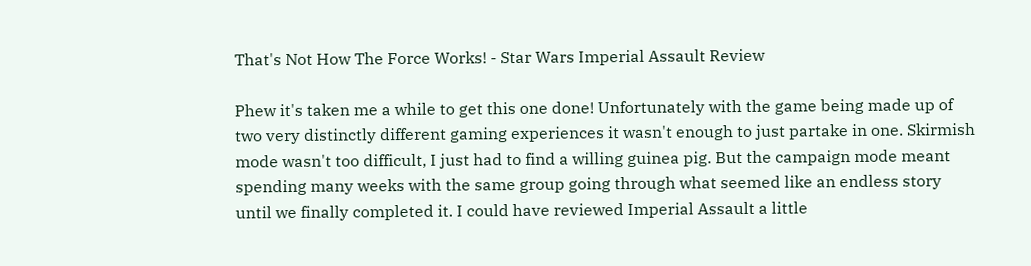That's Not How The Force Works! - Star Wars Imperial Assault Review

Phew it's taken me a while to get this one done! Unfortunately with the game being made up of two very distinctly different gaming experiences it wasn't enough to just partake in one. Skirmish mode wasn't too difficult, I just had to find a willing guinea pig. But the campaign mode meant spending many weeks with the same group going through what seemed like an endless story until we finally completed it. I could have reviewed Imperial Assault a little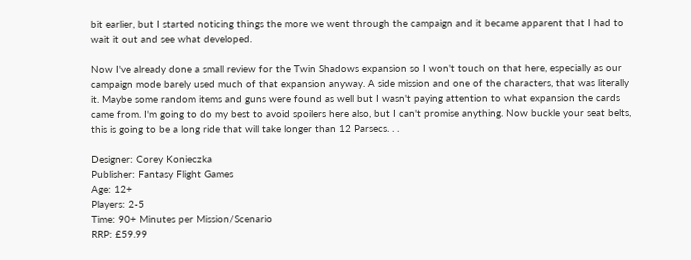bit earlier, but I started noticing things the more we went through the campaign and it became apparent that I had to wait it out and see what developed.

Now I've already done a small review for the Twin Shadows expansion so I won't touch on that here, especially as our campaign mode barely used much of that expansion anyway. A side mission and one of the characters, that was literally it. Maybe some random items and guns were found as well but I wasn't paying attention to what expansion the cards came from. I'm going to do my best to avoid spoilers here also, but I can't promise anything. Now buckle your seat belts, this is going to be a long ride that will take longer than 12 Parsecs. . .

Designer: Corey Konieczka
Publisher: Fantasy Flight Games
Age: 12+
Players: 2-5
Time: 90+ Minutes per Mission/Scenario
RRP: £59.99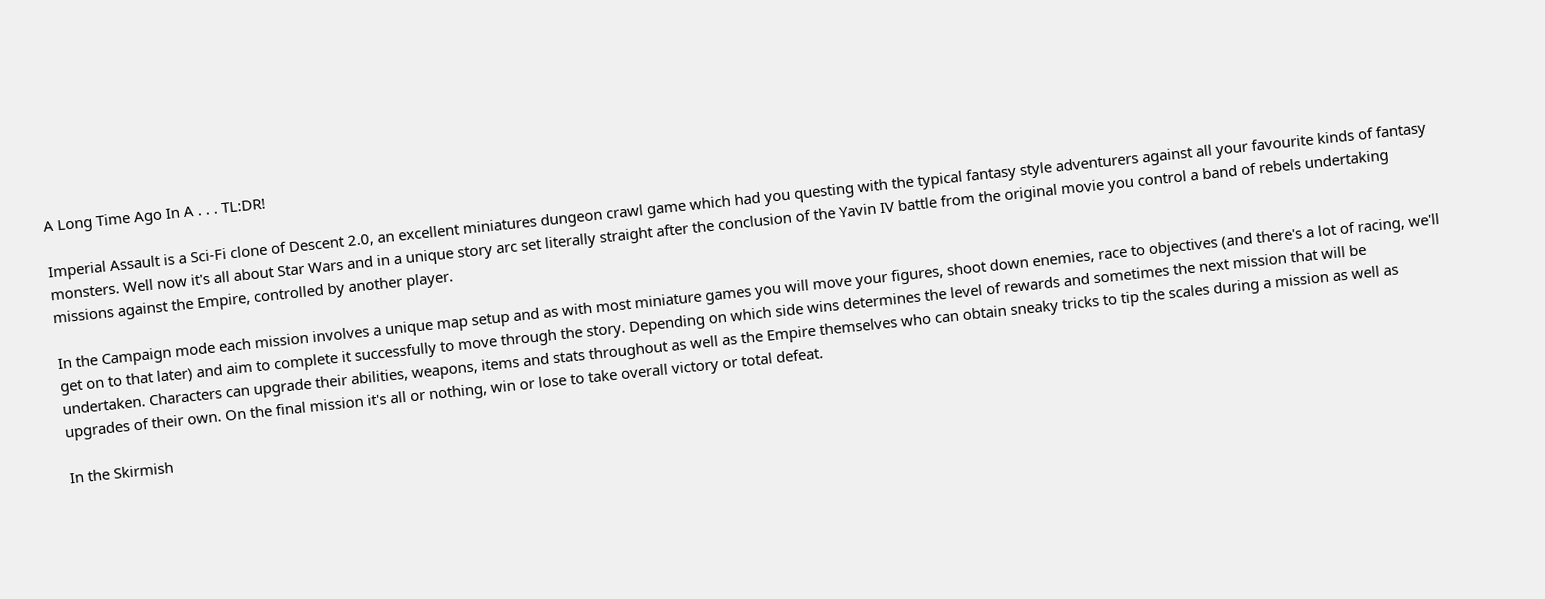A Long Time Ago In A . . . TL:DR!

Imperial Assault is a Sci-Fi clone of Descent 2.0, an excellent miniatures dungeon crawl game which had you questing with the typical fantasy style adventurers against all your favourite kinds of fantasy monsters. Well now it's all about Star Wars and in a unique story arc set literally straight after the conclusion of the Yavin IV battle from the original movie you control a band of rebels undertaking missions against the Empire, controlled by another player.

In the Campaign mode each mission involves a unique map setup and as with most miniature games you will move your figures, shoot down enemies, race to objectives (and there's a lot of racing, we'll get on to that later) and aim to complete it successfully to move through the story. Depending on which side wins determines the level of rewards and sometimes the next mission that will be undertaken. Characters can upgrade their abilities, weapons, items and stats throughout as well as the Empire themselves who can obtain sneaky tricks to tip the scales during a mission as well as upgrades of their own. On the final mission it's all or nothing, win or lose to take overall victory or total defeat.

In the Skirmish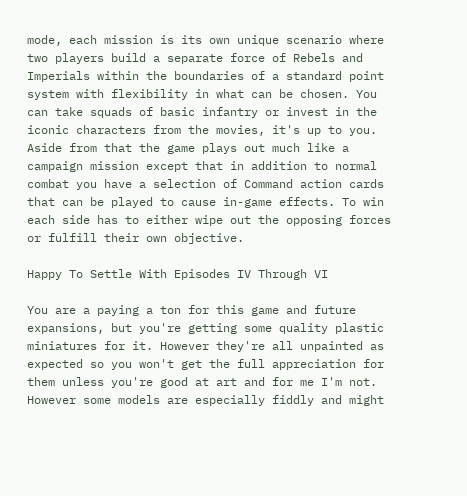mode, each mission is its own unique scenario where two players build a separate force of Rebels and Imperials within the boundaries of a standard point system with flexibility in what can be chosen. You can take squads of basic infantry or invest in the iconic characters from the movies, it's up to you. Aside from that the game plays out much like a campaign mission except that in addition to normal combat you have a selection of Command action cards that can be played to cause in-game effects. To win each side has to either wipe out the opposing forces or fulfill their own objective.

Happy To Settle With Episodes IV Through VI

You are a paying a ton for this game and future expansions, but you're getting some quality plastic miniatures for it. However they're all unpainted as expected so you won't get the full appreciation for them unless you're good at art and for me I'm not. However some models are especially fiddly and might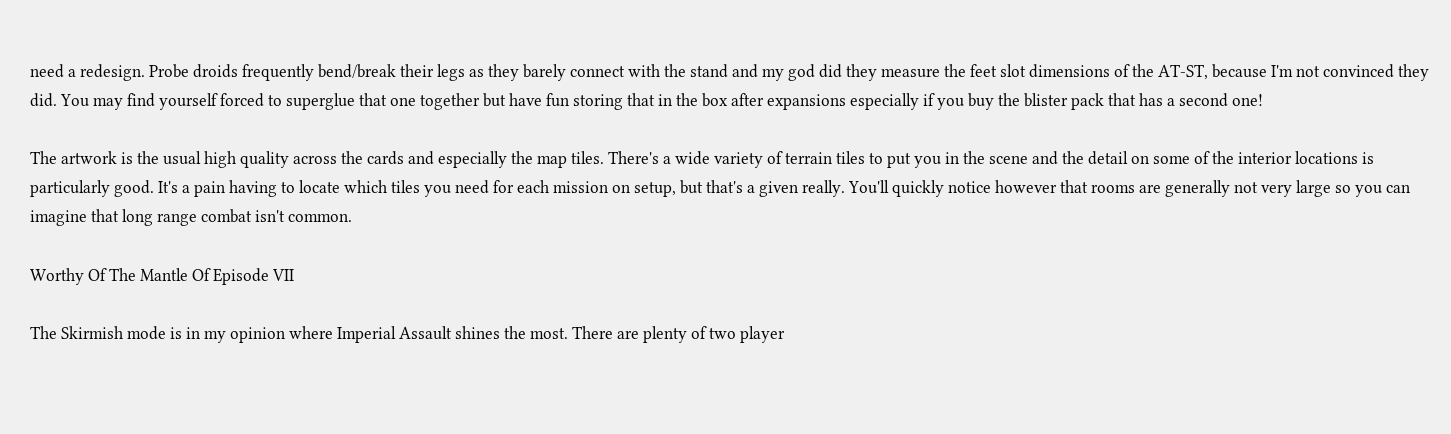need a redesign. Probe droids frequently bend/break their legs as they barely connect with the stand and my god did they measure the feet slot dimensions of the AT-ST, because I'm not convinced they did. You may find yourself forced to superglue that one together but have fun storing that in the box after expansions especially if you buy the blister pack that has a second one!

The artwork is the usual high quality across the cards and especially the map tiles. There's a wide variety of terrain tiles to put you in the scene and the detail on some of the interior locations is particularly good. It's a pain having to locate which tiles you need for each mission on setup, but that's a given really. You'll quickly notice however that rooms are generally not very large so you can imagine that long range combat isn't common.

Worthy Of The Mantle Of Episode VII

The Skirmish mode is in my opinion where Imperial Assault shines the most. There are plenty of two player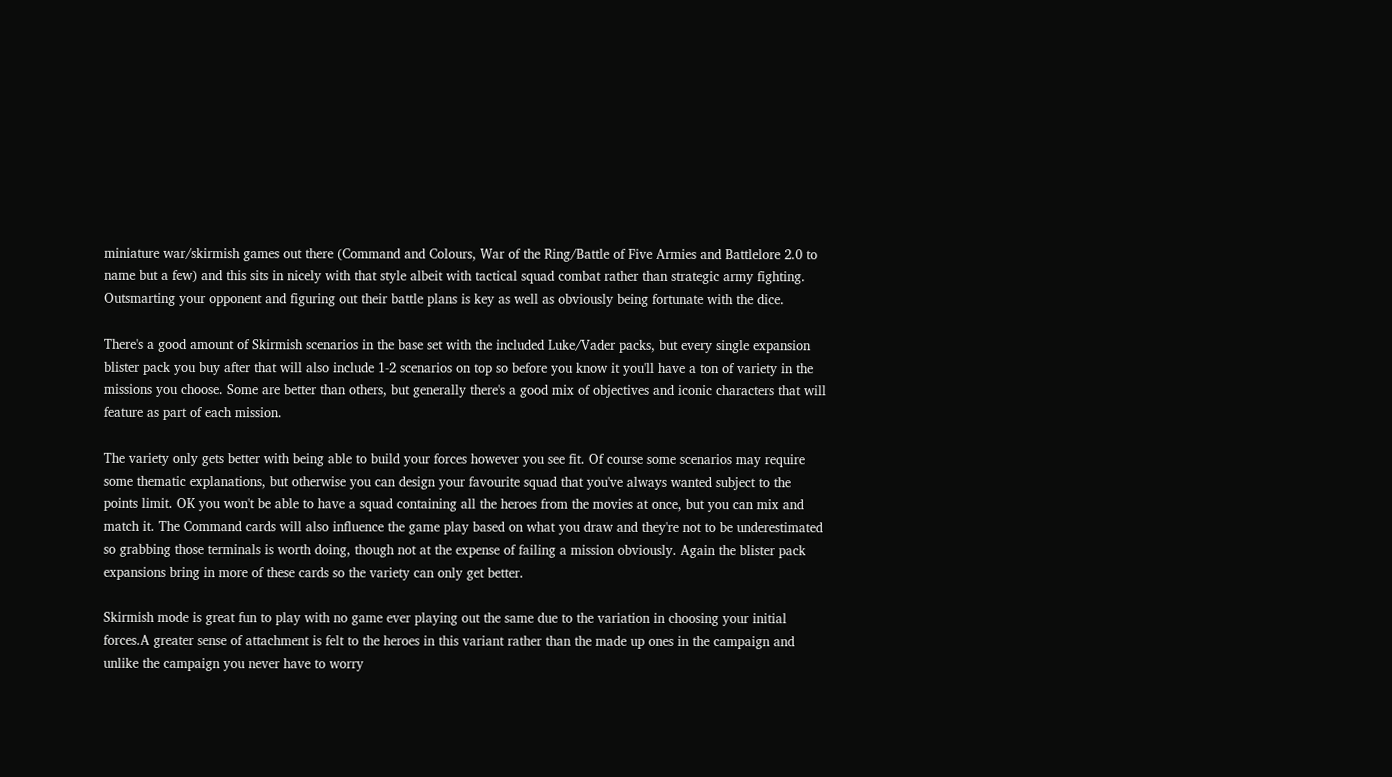miniature war/skirmish games out there (Command and Colours, War of the Ring/Battle of Five Armies and Battlelore 2.0 to name but a few) and this sits in nicely with that style albeit with tactical squad combat rather than strategic army fighting. Outsmarting your opponent and figuring out their battle plans is key as well as obviously being fortunate with the dice.

There's a good amount of Skirmish scenarios in the base set with the included Luke/Vader packs, but every single expansion blister pack you buy after that will also include 1-2 scenarios on top so before you know it you'll have a ton of variety in the missions you choose. Some are better than others, but generally there's a good mix of objectives and iconic characters that will feature as part of each mission.

The variety only gets better with being able to build your forces however you see fit. Of course some scenarios may require some thematic explanations, but otherwise you can design your favourite squad that you've always wanted subject to the points limit. OK you won't be able to have a squad containing all the heroes from the movies at once, but you can mix and match it. The Command cards will also influence the game play based on what you draw and they're not to be underestimated so grabbing those terminals is worth doing, though not at the expense of failing a mission obviously. Again the blister pack expansions bring in more of these cards so the variety can only get better.

Skirmish mode is great fun to play with no game ever playing out the same due to the variation in choosing your initial forces.A greater sense of attachment is felt to the heroes in this variant rather than the made up ones in the campaign and unlike the campaign you never have to worry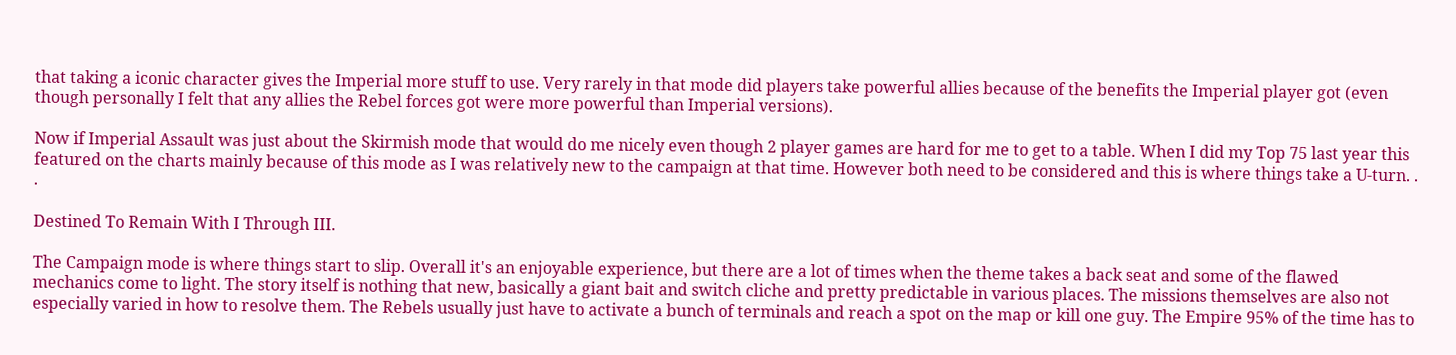that taking a iconic character gives the Imperial more stuff to use. Very rarely in that mode did players take powerful allies because of the benefits the Imperial player got (even though personally I felt that any allies the Rebel forces got were more powerful than Imperial versions).

Now if Imperial Assault was just about the Skirmish mode that would do me nicely even though 2 player games are hard for me to get to a table. When I did my Top 75 last year this featured on the charts mainly because of this mode as I was relatively new to the campaign at that time. However both need to be considered and this is where things take a U-turn. . .

Destined To Remain With I Through III.

The Campaign mode is where things start to slip. Overall it's an enjoyable experience, but there are a lot of times when the theme takes a back seat and some of the flawed mechanics come to light. The story itself is nothing that new, basically a giant bait and switch cliche and pretty predictable in various places. The missions themselves are also not especially varied in how to resolve them. The Rebels usually just have to activate a bunch of terminals and reach a spot on the map or kill one guy. The Empire 95% of the time has to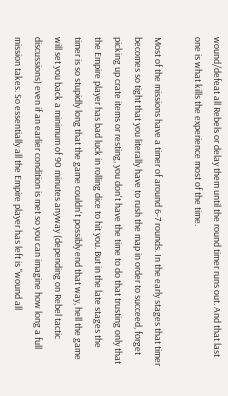wound/defeat all Rebels or delay them until the round timer runs out. And that last one is what kills the experience most of the time.

Most of the missions have a timer of around 6-7 rounds. In the early stages that timer becomes so tight that you literally have to rush the map in order to succeed, forget picking up crate items or resting, you don't have the time to do that trusting only that the Empire player has bad luck in rolling dice to hit you. But in the late stages the timer is so stupidly long that the game couldn't possibly end that way, hell the game will set you back a minimum of 90 minutes anyway (depending on Rebel tactic discussions) even if an earlier condition is met so you can imagine how long a full mission takes. So essentially all the Empire player has left is "wound all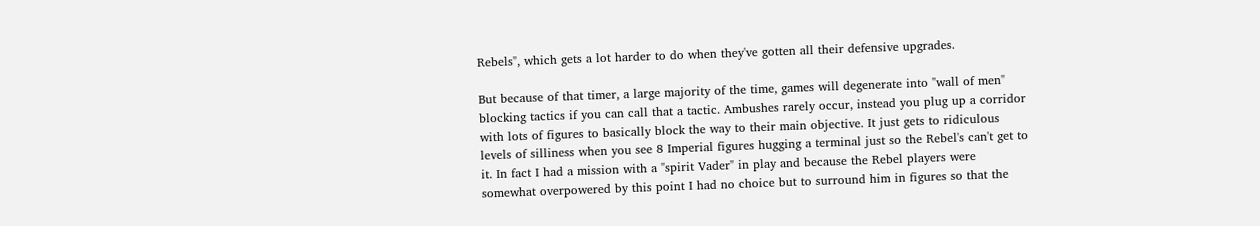Rebels", which gets a lot harder to do when they've gotten all their defensive upgrades.

But because of that timer, a large majority of the time, games will degenerate into "wall of men" blocking tactics if you can call that a tactic. Ambushes rarely occur, instead you plug up a corridor with lots of figures to basically block the way to their main objective. It just gets to ridiculous levels of silliness when you see 8 Imperial figures hugging a terminal just so the Rebel's can't get to it. In fact I had a mission with a "spirit Vader" in play and because the Rebel players were somewhat overpowered by this point I had no choice but to surround him in figures so that the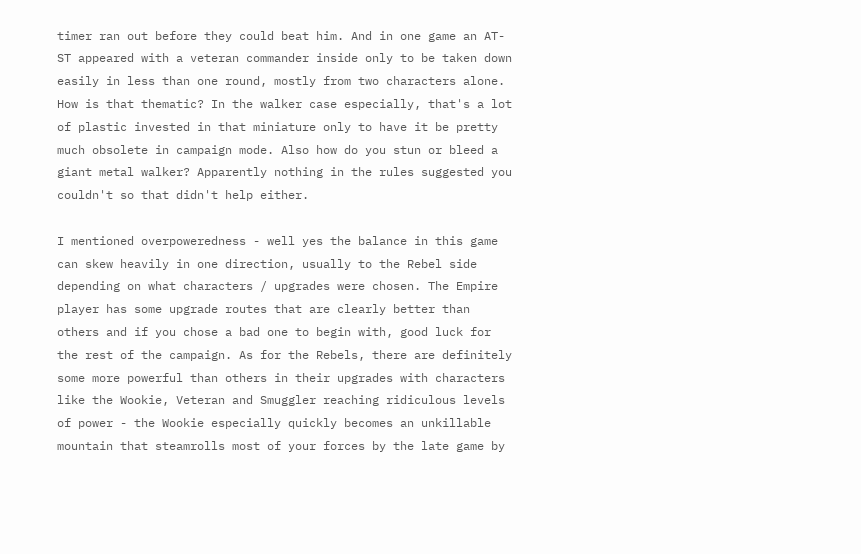timer ran out before they could beat him. And in one game an AT-ST appeared with a veteran commander inside only to be taken down easily in less than one round, mostly from two characters alone. How is that thematic? In the walker case especially, that's a lot of plastic invested in that miniature only to have it be pretty much obsolete in campaign mode. Also how do you stun or bleed a giant metal walker? Apparently nothing in the rules suggested you couldn't so that didn't help either.

I mentioned overpoweredness - well yes the balance in this game can skew heavily in one direction, usually to the Rebel side depending on what characters / upgrades were chosen. The Empire player has some upgrade routes that are clearly better than others and if you chose a bad one to begin with, good luck for the rest of the campaign. As for the Rebels, there are definitely some more powerful than others in their upgrades with characters like the Wookie, Veteran and Smuggler reaching ridiculous levels of power - the Wookie especially quickly becomes an unkillable mountain that steamrolls most of your forces by the late game by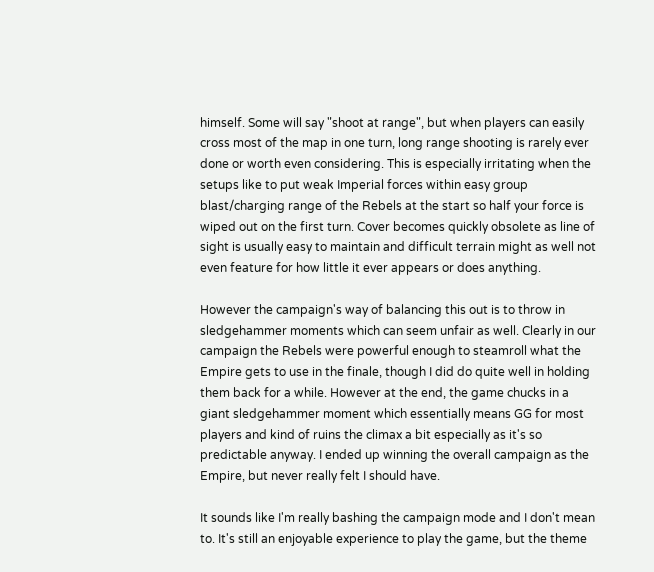himself. Some will say "shoot at range", but when players can easily cross most of the map in one turn, long range shooting is rarely ever done or worth even considering. This is especially irritating when the setups like to put weak Imperial forces within easy group blast/charging range of the Rebels at the start so half your force is wiped out on the first turn. Cover becomes quickly obsolete as line of sight is usually easy to maintain and difficult terrain might as well not even feature for how little it ever appears or does anything.

However the campaign's way of balancing this out is to throw in sledgehammer moments which can seem unfair as well. Clearly in our campaign the Rebels were powerful enough to steamroll what the Empire gets to use in the finale, though I did do quite well in holding them back for a while. However at the end, the game chucks in a giant sledgehammer moment which essentially means GG for most players and kind of ruins the climax a bit especially as it's so predictable anyway. I ended up winning the overall campaign as the Empire, but never really felt I should have.

It sounds like I'm really bashing the campaign mode and I don't mean to. It's still an enjoyable experience to play the game, but the theme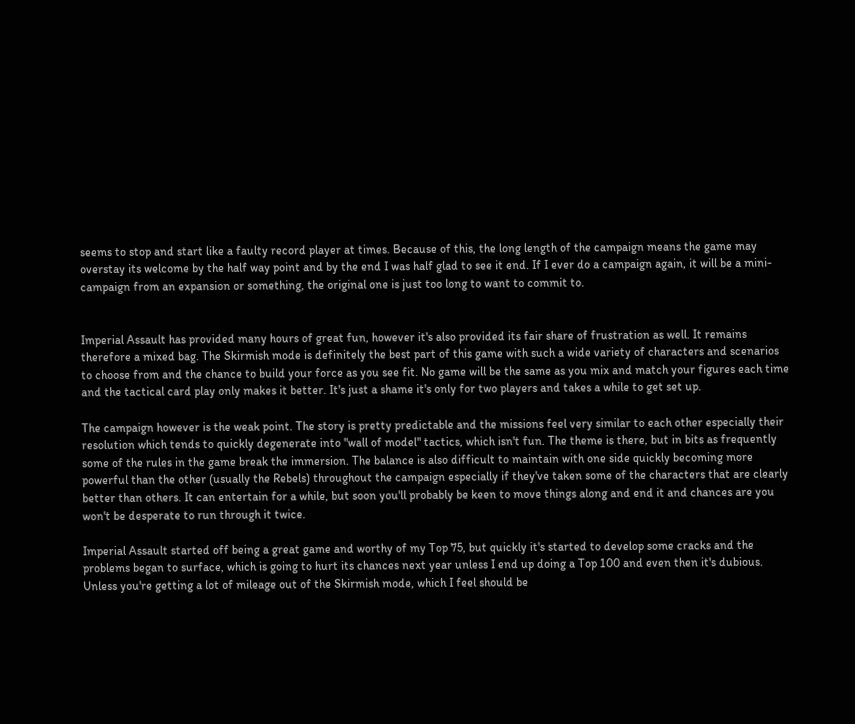seems to stop and start like a faulty record player at times. Because of this, the long length of the campaign means the game may overstay its welcome by the half way point and by the end I was half glad to see it end. If I ever do a campaign again, it will be a mini-campaign from an expansion or something, the original one is just too long to want to commit to.


Imperial Assault has provided many hours of great fun, however it's also provided its fair share of frustration as well. It remains therefore a mixed bag. The Skirmish mode is definitely the best part of this game with such a wide variety of characters and scenarios to choose from and the chance to build your force as you see fit. No game will be the same as you mix and match your figures each time and the tactical card play only makes it better. It's just a shame it's only for two players and takes a while to get set up.

The campaign however is the weak point. The story is pretty predictable and the missions feel very similar to each other especially their resolution which tends to quickly degenerate into "wall of model" tactics, which isn't fun. The theme is there, but in bits as frequently some of the rules in the game break the immersion. The balance is also difficult to maintain with one side quickly becoming more powerful than the other (usually the Rebels) throughout the campaign especially if they've taken some of the characters that are clearly better than others. It can entertain for a while, but soon you'll probably be keen to move things along and end it and chances are you won't be desperate to run through it twice.

Imperial Assault started off being a great game and worthy of my Top 75, but quickly it's started to develop some cracks and the problems began to surface, which is going to hurt its chances next year unless I end up doing a Top 100 and even then it's dubious. Unless you're getting a lot of mileage out of the Skirmish mode, which I feel should be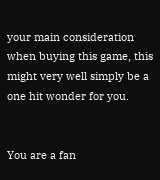your main consideration when buying this game, this might very well simply be a one hit wonder for you.


You are a fan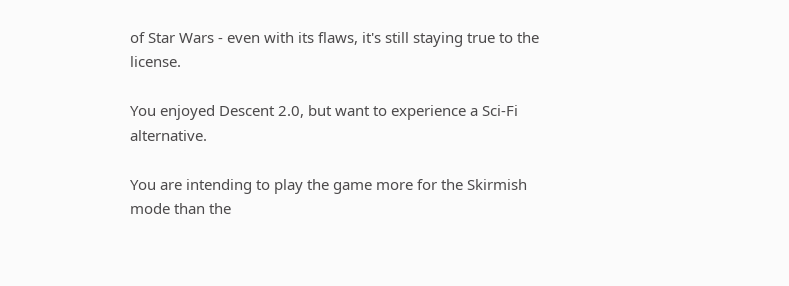of Star Wars - even with its flaws, it's still staying true to the license.

You enjoyed Descent 2.0, but want to experience a Sci-Fi alternative.

You are intending to play the game more for the Skirmish mode than the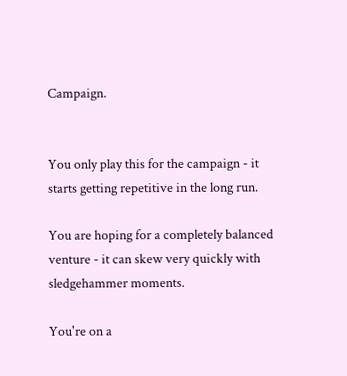Campaign.


You only play this for the campaign - it starts getting repetitive in the long run.

You are hoping for a completely balanced venture - it can skew very quickly with sledgehammer moments.

You're on a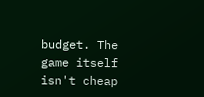budget. The game itself isn't cheap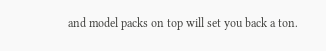and model packs on top will set you back a ton.